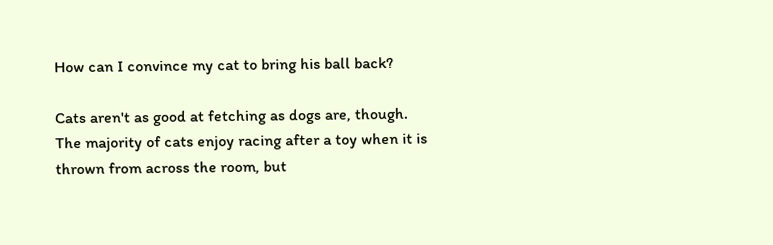How can I convince my cat to bring his ball back?

Cats aren't as good at fetching as dogs are, though. The majority of cats enjoy racing after a toy when it is thrown from across the room, but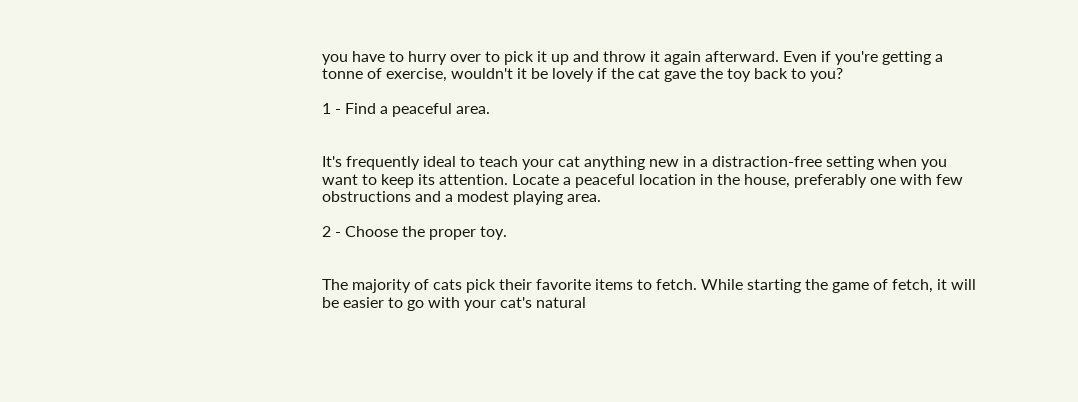you have to hurry over to pick it up and throw it again afterward. Even if you're getting a tonne of exercise, wouldn't it be lovely if the cat gave the toy back to you?

1 - Find a peaceful area.


It's frequently ideal to teach your cat anything new in a distraction-free setting when you want to keep its attention. Locate a peaceful location in the house, preferably one with few obstructions and a modest playing area.

2 - Choose the proper toy.


The majority of cats pick their favorite items to fetch. While starting the game of fetch, it will be easier to go with your cat's natural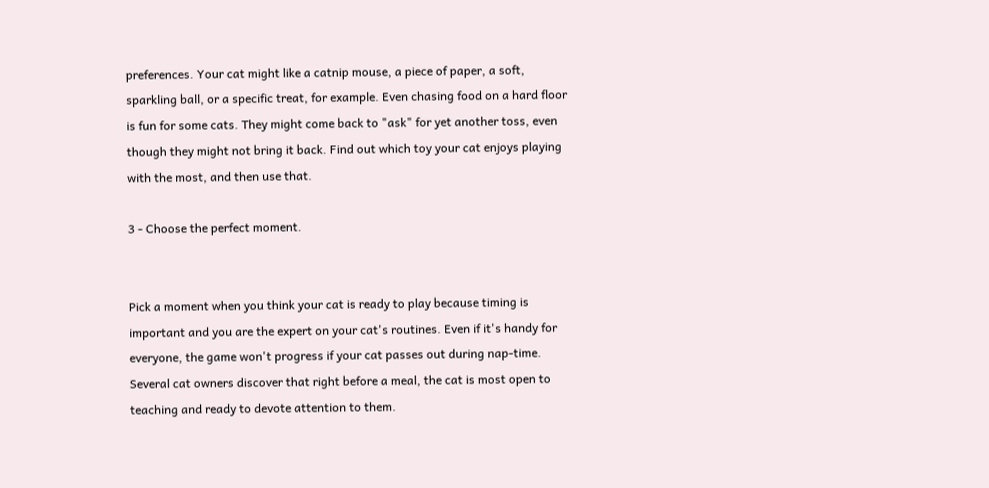preferences. Your cat might like a catnip mouse, a piece of paper, a soft, sparkling ball, or a specific treat, for example. Even chasing food on a hard floor is fun for some cats. They might come back to "ask" for yet another toss, even though they might not bring it back. Find out which toy your cat enjoys playing with the most, and then use that.

3 - Choose the perfect moment.


Pick a moment when you think your cat is ready to play because timing is important and you are the expert on your cat's routines. Even if it's handy for everyone, the game won't progress if your cat passes out during nap-time. Several cat owners discover that right before a meal, the cat is most open to teaching and ready to devote attention to them.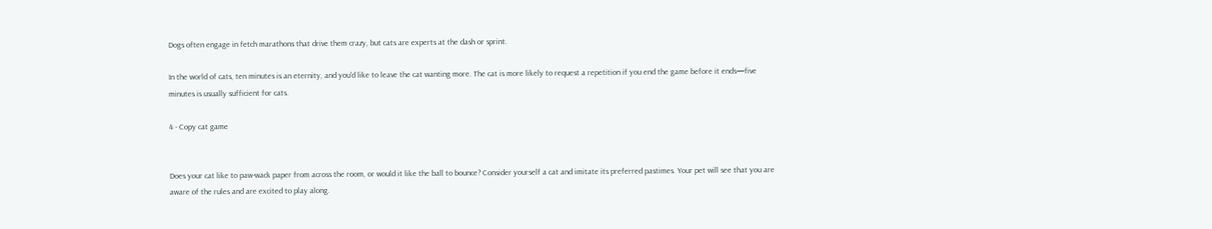Dogs often engage in fetch marathons that drive them crazy, but cats are experts at the dash or sprint.

In the world of cats, ten minutes is an eternity, and you'd like to leave the cat wanting more. The cat is more likely to request a repetition if you end the game before it ends—five minutes is usually sufficient for cats.

4 - Copy cat game


Does your cat like to paw-wack paper from across the room, or would it like the ball to bounce? Consider yourself a cat and imitate its preferred pastimes. Your pet will see that you are aware of the rules and are excited to play along.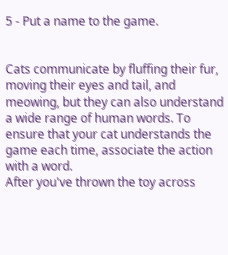5 - Put a name to the game.


Cats communicate by fluffing their fur, moving their eyes and tail, and meowing, but they can also understand a wide range of human words. To ensure that your cat understands the game each time, associate the action with a word.
After you've thrown the toy across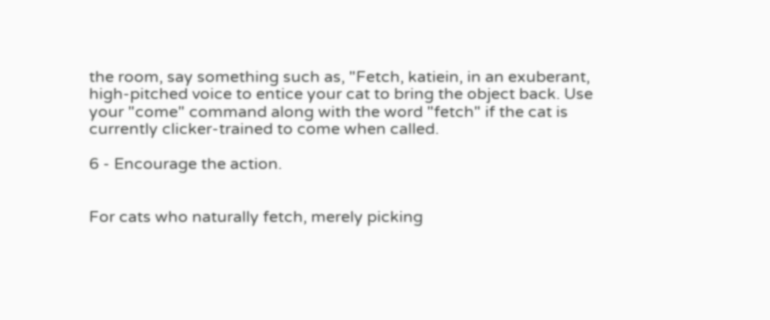the room, say something such as, "Fetch, katiein, in an exuberant, high-pitched voice to entice your cat to bring the object back. Use your "come" command along with the word "fetch" if the cat is currently clicker-trained to come when called.

6 - Encourage the action.


For cats who naturally fetch, merely picking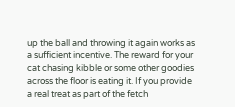up the ball and throwing it again works as a sufficient incentive. The reward for your cat chasing kibble or some other goodies across the floor is eating it. If you provide a real treat as part of the fetch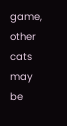game, other cats may be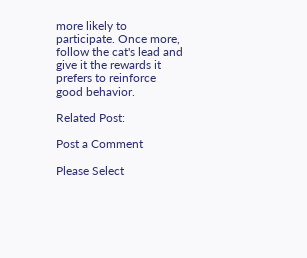more likely to participate. Once more, follow the cat's lead and give it the rewards it prefers to reinforce good behavior.

Related Post:

Post a Comment

Please Select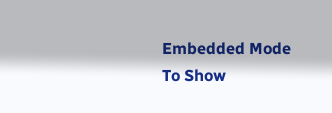Embedded Mode To Show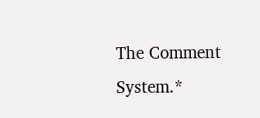The Comment System.*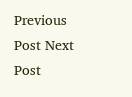Previous Post Next Post